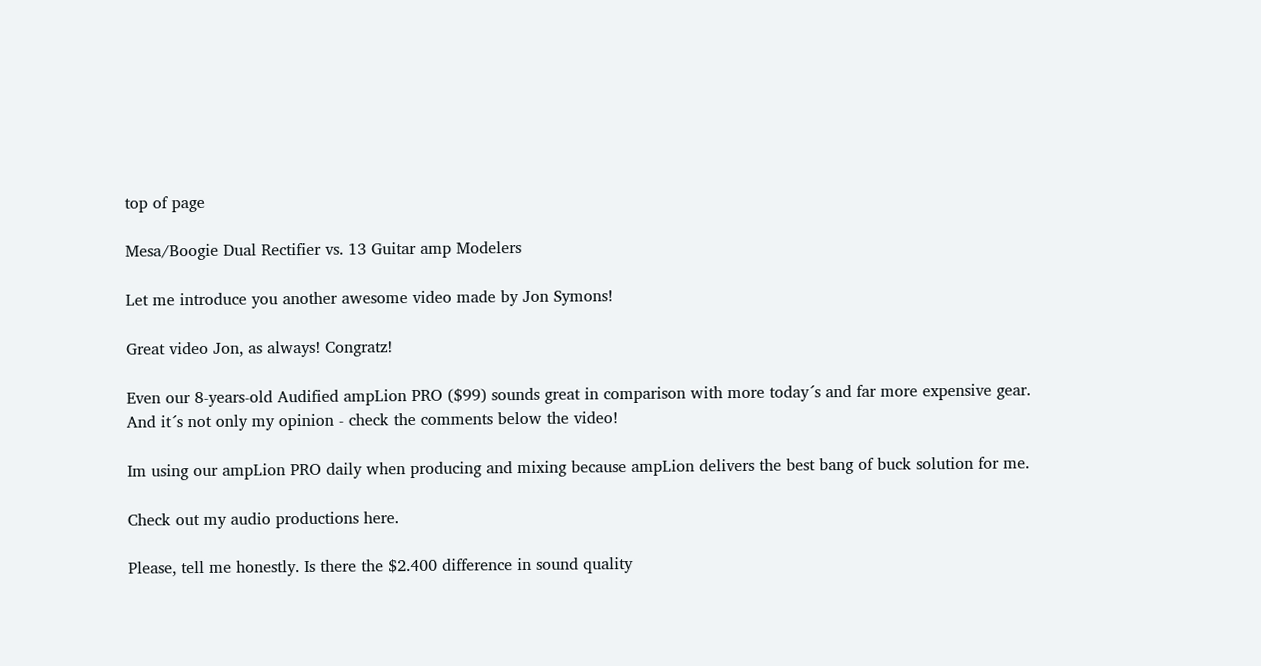top of page

Mesa/Boogie Dual Rectifier vs. 13 Guitar amp Modelers

Let me introduce you another awesome video made by Jon Symons!

Great video Jon, as always! Congratz!

Even our 8-years-old Audified ampLion PRO ($99) sounds great in comparison with more today´s and far more expensive gear. And it´s not only my opinion - check the comments below the video!

Im using our ampLion PRO daily when producing and mixing because ampLion delivers the best bang of buck solution for me.

Check out my audio productions here.

Please, tell me honestly. Is there the $2.400 difference in sound quality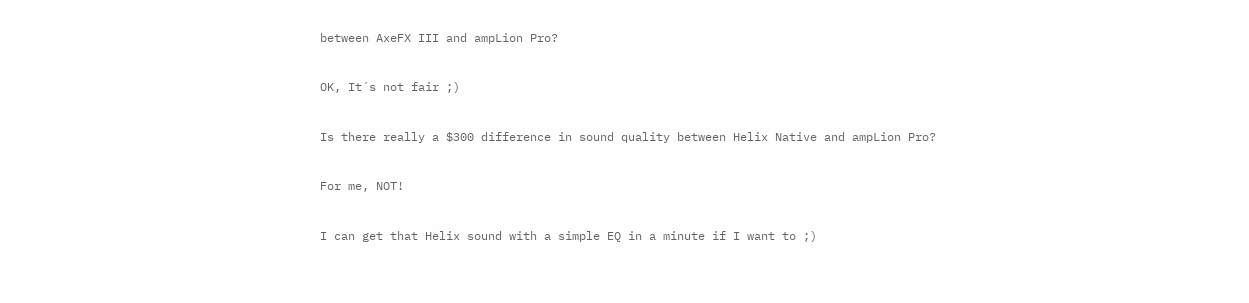between AxeFX III and ampLion Pro?

OK, It´s not fair ;)

Is there really a $300 difference in sound quality between Helix Native and ampLion Pro?

For me, NOT!

I can get that Helix sound with a simple EQ in a minute if I want to ;)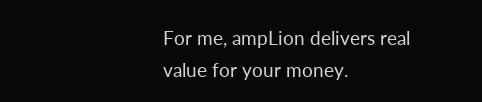For me, ampLion delivers real value for your money.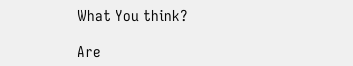What You think?

Are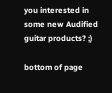you interested in some new Audified guitar products? ;)

bottom of page